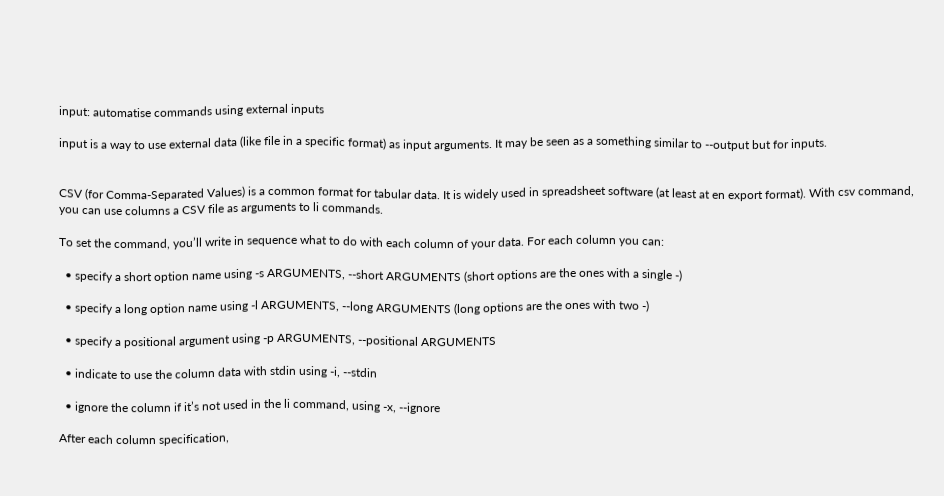input: automatise commands using external inputs

input is a way to use external data (like file in a specific format) as input arguments. It may be seen as a something similar to --output but for inputs.


CSV (for Comma-Separated Values) is a common format for tabular data. It is widely used in spreadsheet software (at least at en export format). With csv command, you can use columns a CSV file as arguments to li commands.

To set the command, you’ll write in sequence what to do with each column of your data. For each column you can:

  • specify a short option name using -s ARGUMENTS, --short ARGUMENTS (short options are the ones with a single -)

  • specify a long option name using -l ARGUMENTS, --long ARGUMENTS (long options are the ones with two -)

  • specify a positional argument using -p ARGUMENTS, --positional ARGUMENTS

  • indicate to use the column data with stdin using -i, --stdin

  • ignore the column if it’s not used in the li command, using -x, --ignore

After each column specification,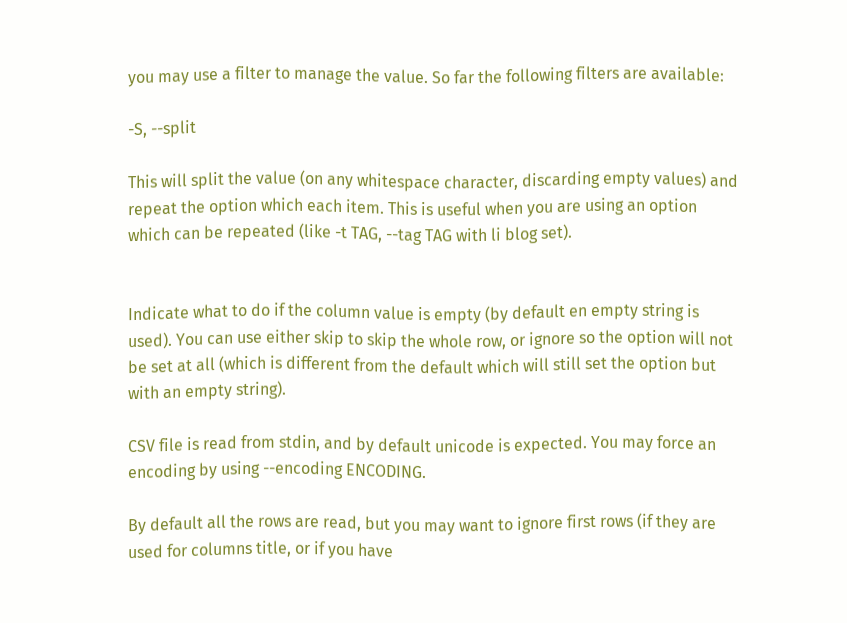you may use a filter to manage the value. So far the following filters are available:

-S, --split

This will split the value (on any whitespace character, discarding empty values) and repeat the option which each item. This is useful when you are using an option which can be repeated (like -t TAG, --tag TAG with li blog set).


Indicate what to do if the column value is empty (by default en empty string is used). You can use either skip to skip the whole row, or ignore so the option will not be set at all (which is different from the default which will still set the option but with an empty string).

CSV file is read from stdin, and by default unicode is expected. You may force an encoding by using --encoding ENCODING.

By default all the rows are read, but you may want to ignore first rows (if they are used for columns title, or if you have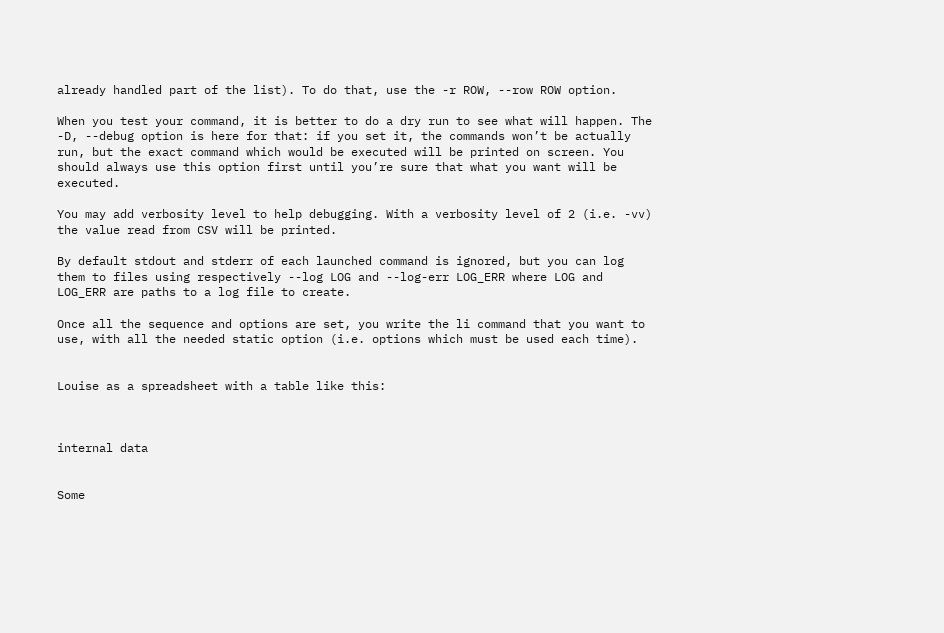already handled part of the list). To do that, use the -r ROW, --row ROW option.

When you test your command, it is better to do a dry run to see what will happen. The -D, --debug option is here for that: if you set it, the commands won’t be actually run, but the exact command which would be executed will be printed on screen. You should always use this option first until you’re sure that what you want will be executed.

You may add verbosity level to help debugging. With a verbosity level of 2 (i.e. -vv) the value read from CSV will be printed.

By default stdout and stderr of each launched command is ignored, but you can log them to files using respectively --log LOG and --log-err LOG_ERR where LOG and LOG_ERR are paths to a log file to create.

Once all the sequence and options are set, you write the li command that you want to use, with all the needed static option (i.e. options which must be used each time).


Louise as a spreadsheet with a table like this:



internal data


Some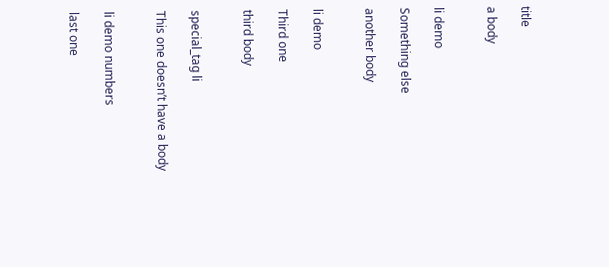title

a body


li demo

Something else

another body


li demo

Third one

third body


special_tag li

This one doesn’t have a body


li demo numbers

last one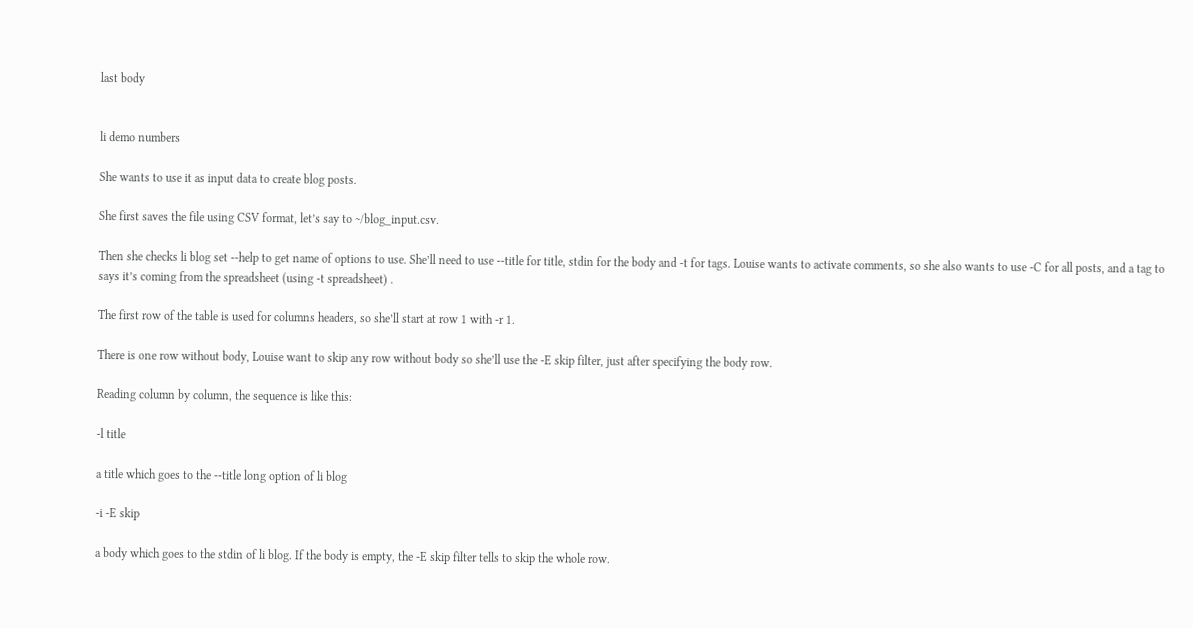last body


li demo numbers

She wants to use it as input data to create blog posts.

She first saves the file using CSV format, let’s say to ~/blog_input.csv.

Then she checks li blog set --help to get name of options to use. She’ll need to use --title for title, stdin for the body and -t for tags. Louise wants to activate comments, so she also wants to use -C for all posts, and a tag to says it’s coming from the spreadsheet (using -t spreadsheet) .

The first row of the table is used for columns headers, so she’ll start at row 1 with -r 1.

There is one row without body, Louise want to skip any row without body so she’ll use the -E skip filter, just after specifying the body row.

Reading column by column, the sequence is like this:

-l title

a title which goes to the --title long option of li blog

-i -E skip

a body which goes to the stdin of li blog. If the body is empty, the -E skip filter tells to skip the whole row.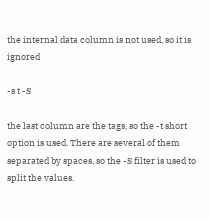the internal data column is not used, so it is ignored

-s t -S

the last column are the tags, so the -t short option is used. There are several of them separated by spaces, so the -S filter is used to split the values.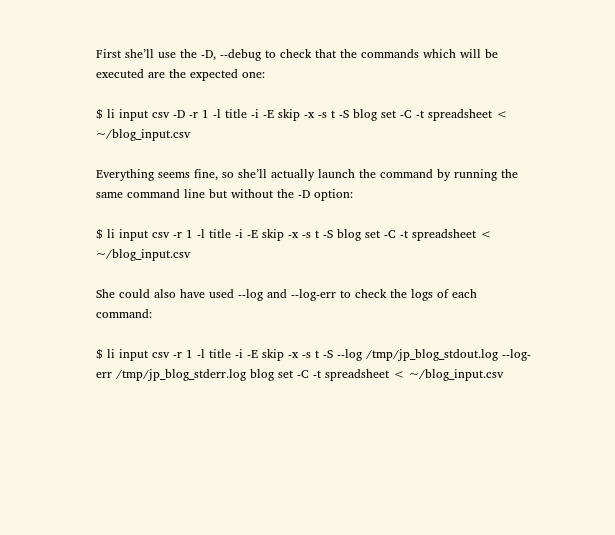First she’ll use the -D, --debug to check that the commands which will be executed are the expected one:

$ li input csv -D -r 1 -l title -i -E skip -x -s t -S blog set -C -t spreadsheet < ~/blog_input.csv

Everything seems fine, so she’ll actually launch the command by running the same command line but without the -D option:

$ li input csv -r 1 -l title -i -E skip -x -s t -S blog set -C -t spreadsheet < ~/blog_input.csv

She could also have used --log and --log-err to check the logs of each command:

$ li input csv -r 1 -l title -i -E skip -x -s t -S --log /tmp/jp_blog_stdout.log --log-err /tmp/jp_blog_stderr.log blog set -C -t spreadsheet < ~/blog_input.csv